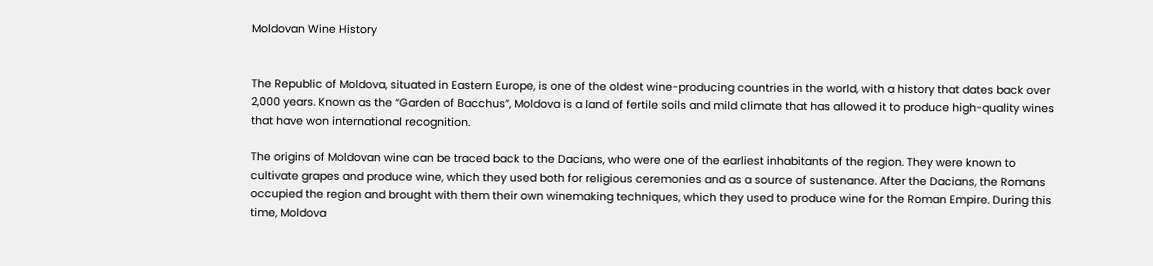Moldovan Wine History


The Republic of Moldova, situated in Eastern Europe, is one of the oldest wine-producing countries in the world, with a history that dates back over 2,000 years. Known as the “Garden of Bacchus”, Moldova is a land of fertile soils and mild climate that has allowed it to produce high-quality wines that have won international recognition.

The origins of Moldovan wine can be traced back to the Dacians, who were one of the earliest inhabitants of the region. They were known to cultivate grapes and produce wine, which they used both for religious ceremonies and as a source of sustenance. After the Dacians, the Romans occupied the region and brought with them their own winemaking techniques, which they used to produce wine for the Roman Empire. During this time, Moldova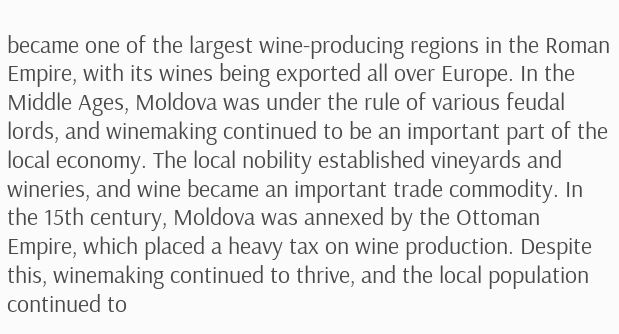became one of the largest wine-producing regions in the Roman Empire, with its wines being exported all over Europe. In the Middle Ages, Moldova was under the rule of various feudal lords, and winemaking continued to be an important part of the local economy. The local nobility established vineyards and wineries, and wine became an important trade commodity. In the 15th century, Moldova was annexed by the Ottoman Empire, which placed a heavy tax on wine production. Despite this, winemaking continued to thrive, and the local population continued to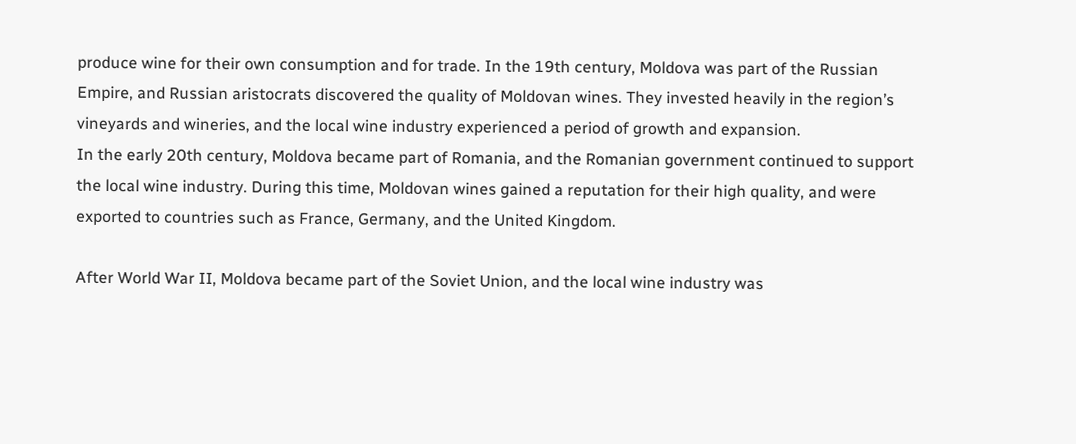produce wine for their own consumption and for trade. In the 19th century, Moldova was part of the Russian Empire, and Russian aristocrats discovered the quality of Moldovan wines. They invested heavily in the region’s vineyards and wineries, and the local wine industry experienced a period of growth and expansion.
In the early 20th century, Moldova became part of Romania, and the Romanian government continued to support the local wine industry. During this time, Moldovan wines gained a reputation for their high quality, and were exported to countries such as France, Germany, and the United Kingdom.

After World War II, Moldova became part of the Soviet Union, and the local wine industry was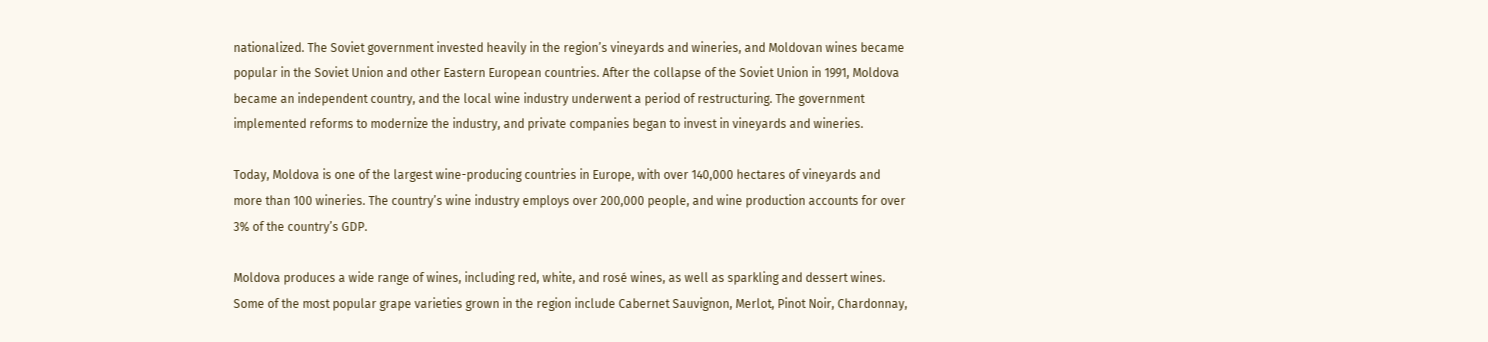nationalized. The Soviet government invested heavily in the region’s vineyards and wineries, and Moldovan wines became popular in the Soviet Union and other Eastern European countries. After the collapse of the Soviet Union in 1991, Moldova became an independent country, and the local wine industry underwent a period of restructuring. The government implemented reforms to modernize the industry, and private companies began to invest in vineyards and wineries.

Today, Moldova is one of the largest wine-producing countries in Europe, with over 140,000 hectares of vineyards and more than 100 wineries. The country’s wine industry employs over 200,000 people, and wine production accounts for over 3% of the country’s GDP.

Moldova produces a wide range of wines, including red, white, and rosé wines, as well as sparkling and dessert wines. Some of the most popular grape varieties grown in the region include Cabernet Sauvignon, Merlot, Pinot Noir, Chardonnay,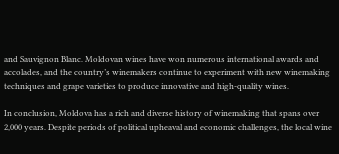and Sauvignon Blanc. Moldovan wines have won numerous international awards and accolades, and the country’s winemakers continue to experiment with new winemaking techniques and grape varieties to produce innovative and high-quality wines.

In conclusion, Moldova has a rich and diverse history of winemaking that spans over 2,000 years. Despite periods of political upheaval and economic challenges, the local wine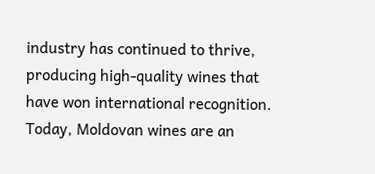industry has continued to thrive, producing high-quality wines that have won international recognition. Today, Moldovan wines are an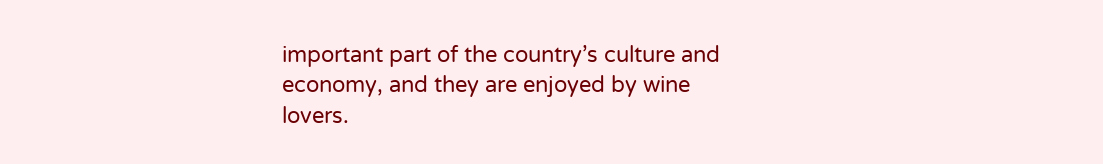important part of the country’s culture and economy, and they are enjoyed by wine lovers.